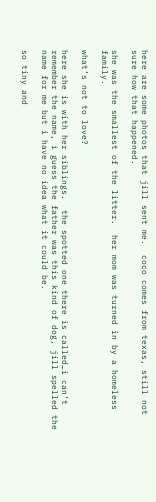here are some photos that jill sent me.  coco comes from texas, still not sure how that happened.

she was the smallest of the litter.  her mom was turned in by a homeless family.

what’s not to love?

here she is with her siblings.  the spotted one there is called…i can’t remember the name, i guess the father was this kind of dog, jill spelled the name for me but i have no idea what it could be.

so tiny and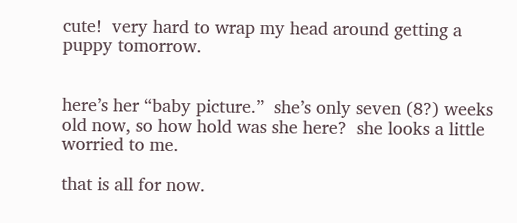cute!  very hard to wrap my head around getting a puppy tomorrow.


here’s her “baby picture.”  she’s only seven (8?) weeks old now, so how hold was she here?  she looks a little worried to me.

that is all for now.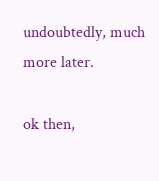undoubtedly, much more later.

ok then,